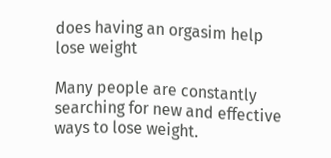does having an orgasim help lose weight

Many people are constantly searching for new and effective ways to lose weight.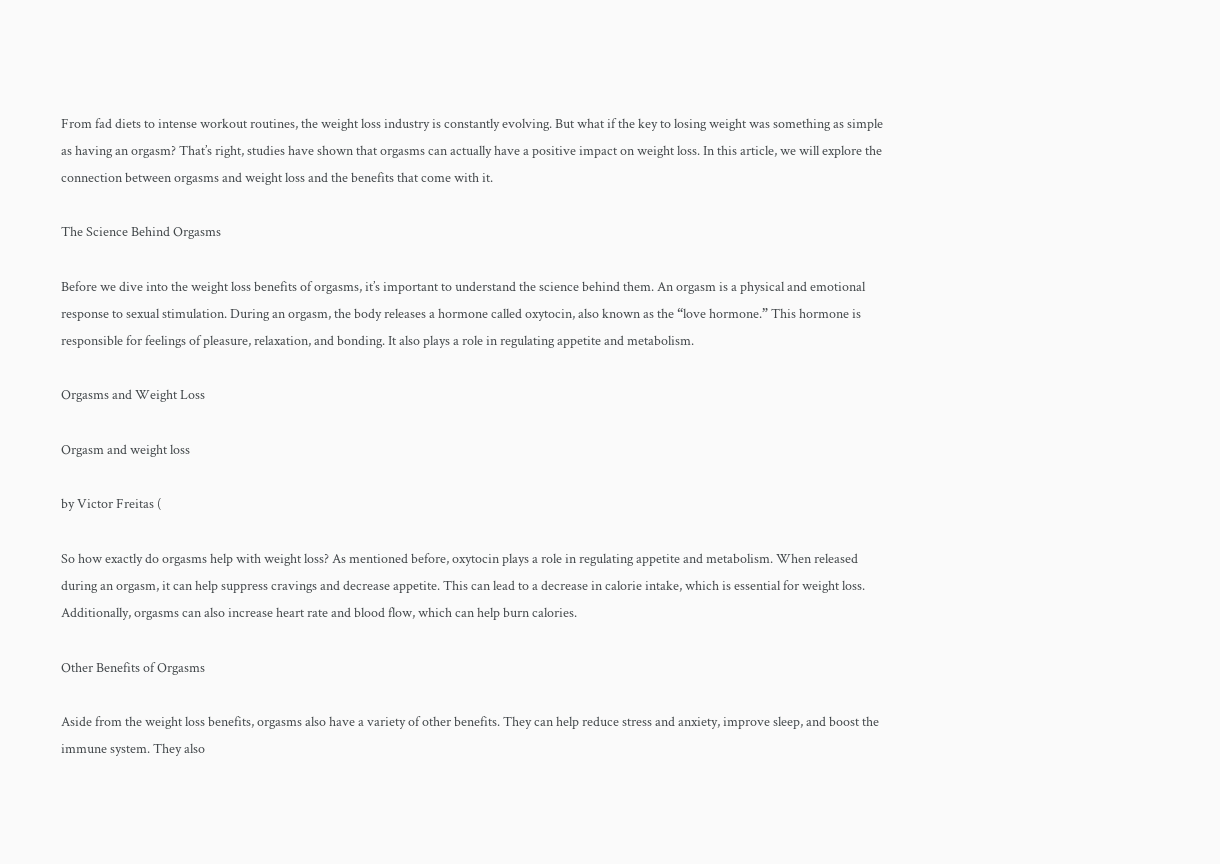From fad diets to intense workout routines, the weight loss industry is constantly evolving. But what if the key to losing weight was something as simple as having an orgasm? That’s right, studies have shown that orgasms can actually have a positive impact on weight loss. In this article, we will explore the connection between orgasms and weight loss and the benefits that come with it.

The Science Behind Orgasms

Before we dive into the weight loss benefits of orgasms, it’s important to understand the science behind them. An orgasm is a physical and emotional response to sexual stimulation. During an orgasm, the body releases a hormone called oxytocin, also known as the “love hormone.” This hormone is responsible for feelings of pleasure, relaxation, and bonding. It also plays a role in regulating appetite and metabolism.

Orgasms and Weight Loss

Orgasm and weight loss

by Victor Freitas (

So how exactly do orgasms help with weight loss? As mentioned before, oxytocin plays a role in regulating appetite and metabolism. When released during an orgasm, it can help suppress cravings and decrease appetite. This can lead to a decrease in calorie intake, which is essential for weight loss. Additionally, orgasms can also increase heart rate and blood flow, which can help burn calories.

Other Benefits of Orgasms

Aside from the weight loss benefits, orgasms also have a variety of other benefits. They can help reduce stress and anxiety, improve sleep, and boost the immune system. They also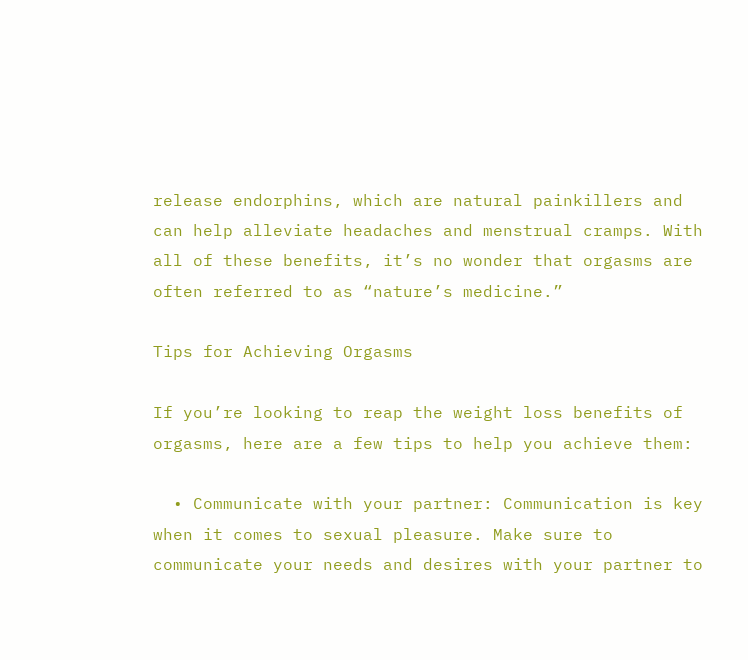release endorphins, which are natural painkillers and can help alleviate headaches and menstrual cramps. With all of these benefits, it’s no wonder that orgasms are often referred to as “nature’s medicine.”

Tips for Achieving Orgasms

If you’re looking to reap the weight loss benefits of orgasms, here are a few tips to help you achieve them:

  • Communicate with your partner: Communication is key when it comes to sexual pleasure. Make sure to communicate your needs and desires with your partner to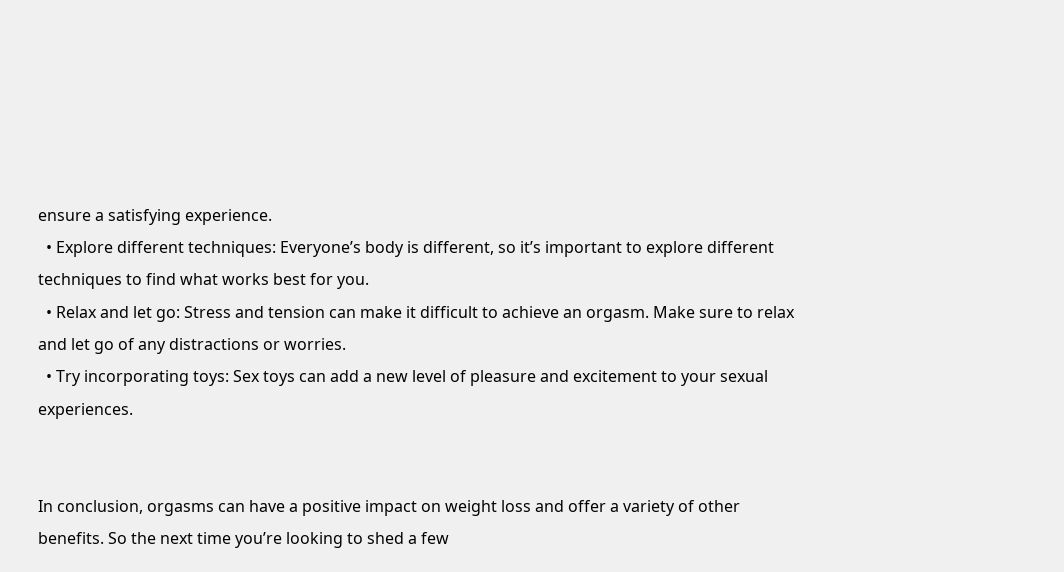ensure a satisfying experience.
  • Explore different techniques: Everyone’s body is different, so it’s important to explore different techniques to find what works best for you.
  • Relax and let go: Stress and tension can make it difficult to achieve an orgasm. Make sure to relax and let go of any distractions or worries.
  • Try incorporating toys: Sex toys can add a new level of pleasure and excitement to your sexual experiences.


In conclusion, orgasms can have a positive impact on weight loss and offer a variety of other benefits. So the next time you’re looking to shed a few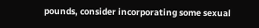pounds, consider incorporating some sexual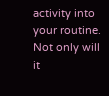activity into your routine. Not only will it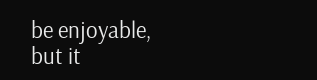be enjoyable, but it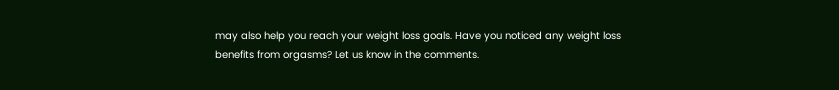may also help you reach your weight loss goals. Have you noticed any weight loss benefits from orgasms? Let us know in the comments.